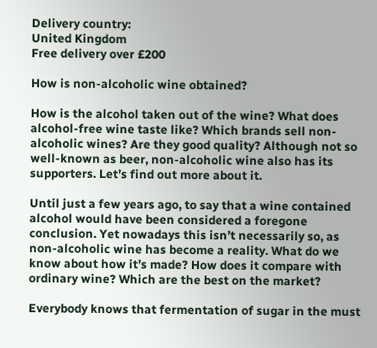Delivery country:
United Kingdom
Free delivery over £200

How is non-alcoholic wine obtained?

How is the alcohol taken out of the wine? What does alcohol-free wine taste like? Which brands sell non-alcoholic wines? Are they good quality? Although not so well-known as beer, non-alcoholic wine also has its supporters. Let’s find out more about it.

Until just a few years ago, to say that a wine contained alcohol would have been considered a foregone conclusion. Yet nowadays this isn’t necessarily so, as non-alcoholic wine has become a reality. What do we know about how it’s made? How does it compare with ordinary wine? Which are the best on the market?

Everybody knows that fermentation of sugar in the must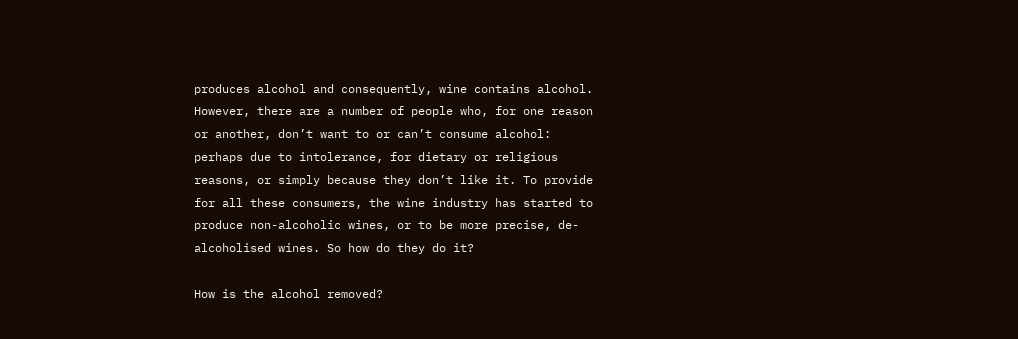produces alcohol and consequently, wine contains alcohol. However, there are a number of people who, for one reason or another, don’t want to or can’t consume alcohol: perhaps due to intolerance, for dietary or religious reasons, or simply because they don’t like it. To provide for all these consumers, the wine industry has started to produce non-alcoholic wines, or to be more precise, de-alcoholised wines. So how do they do it?

How is the alcohol removed?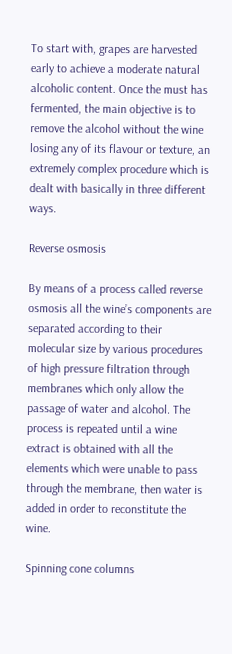To start with, grapes are harvested early to achieve a moderate natural alcoholic content. Once the must has fermented, the main objective is to remove the alcohol without the wine losing any of its flavour or texture, an extremely complex procedure which is dealt with basically in three different ways.

Reverse osmosis

By means of a process called reverse osmosis all the wine’s components are separated according to their molecular size by various procedures of high pressure filtration through membranes which only allow the passage of water and alcohol. The process is repeated until a wine extract is obtained with all the elements which were unable to pass through the membrane, then water is added in order to reconstitute the wine.

Spinning cone columns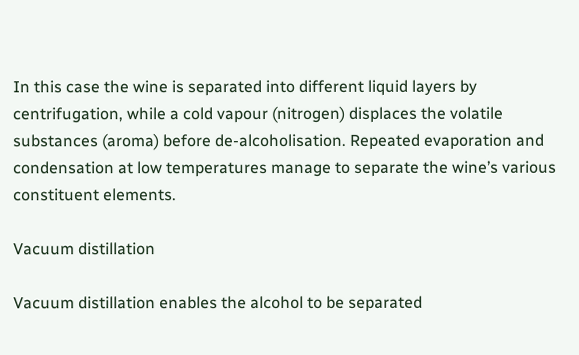In this case the wine is separated into different liquid layers by centrifugation, while a cold vapour (nitrogen) displaces the volatile substances (aroma) before de-alcoholisation. Repeated evaporation and condensation at low temperatures manage to separate the wine’s various constituent elements.

Vacuum distillation

Vacuum distillation enables the alcohol to be separated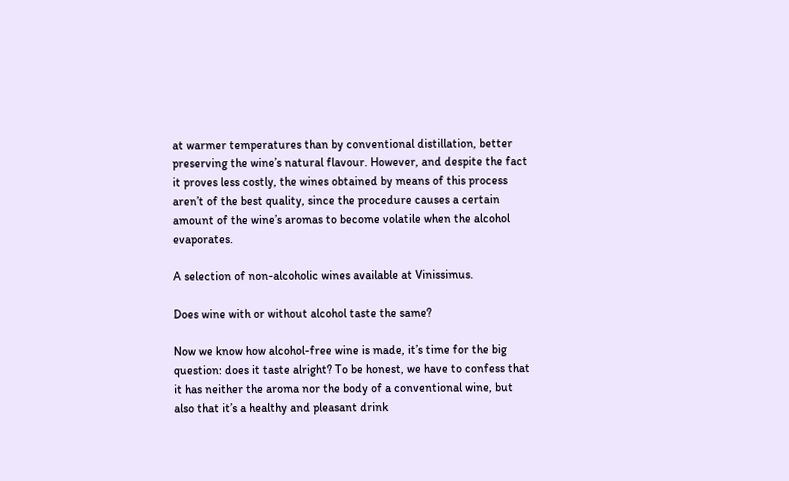at warmer temperatures than by conventional distillation, better preserving the wine’s natural flavour. However, and despite the fact it proves less costly, the wines obtained by means of this process aren’t of the best quality, since the procedure causes a certain amount of the wine’s aromas to become volatile when the alcohol evaporates.

A selection of non-alcoholic wines available at Vinissimus.

Does wine with or without alcohol taste the same?

Now we know how alcohol-free wine is made, it’s time for the big question: does it taste alright? To be honest, we have to confess that it has neither the aroma nor the body of a conventional wine, but also that it’s a healthy and pleasant drink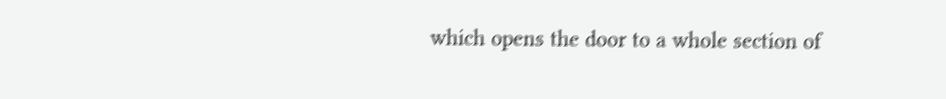which opens the door to a whole section of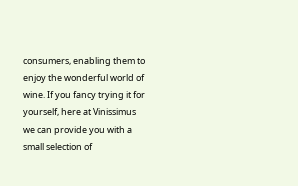consumers, enabling them to enjoy the wonderful world of wine. If you fancy trying it for yourself, here at Vinissimus we can provide you with a small selection of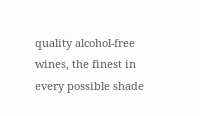quality alcohol-free wines, the finest in every possible shade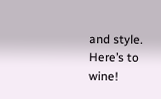and style. Here’s to wine!